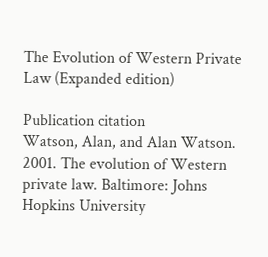The Evolution of Western Private Law (Expanded edition)

Publication citation
Watson, Alan, and Alan Watson. 2001. The evolution of Western private law. Baltimore: Johns Hopkins University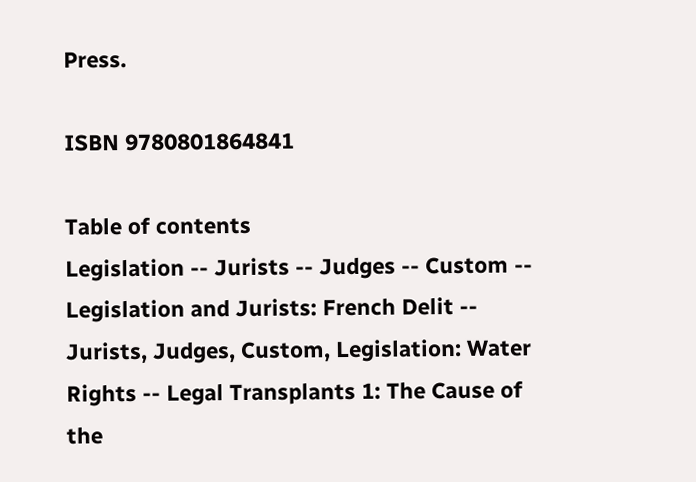Press.

ISBN 9780801864841

Table of contents
Legislation -- Jurists -- Judges -- Custom -- Legislation and Jurists: French Delit -- Jurists, Judges, Custom, Legislation: Water Rights -- Legal Transplants 1: The Cause of the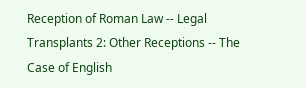Reception of Roman Law -- Legal Transplants 2: Other Receptions -- The Case of English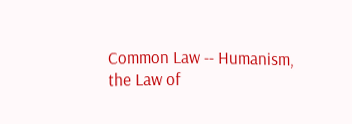Common Law -- Humanism, the Law of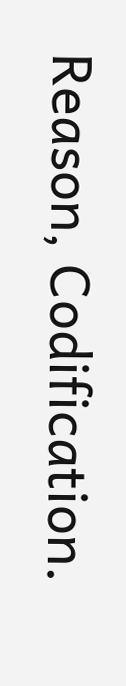Reason, Codification.